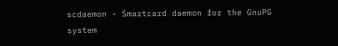scdaemon - Smartcard daemon for the GnuPG system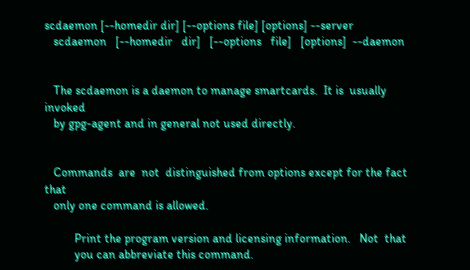scdaemon [--homedir dir] [--options file] [options] --server
   scdaemon   [--homedir   dir]   [--options   file]   [options]  --daemon


   The scdaemon is a daemon to manage smartcards.  It is  usually  invoked
   by gpg-agent and in general not used directly.


   Commands  are  not  distinguished from options except for the fact that
   only one command is allowed.

          Print the program version and licensing information.   Not  that
          you can abbreviate this command.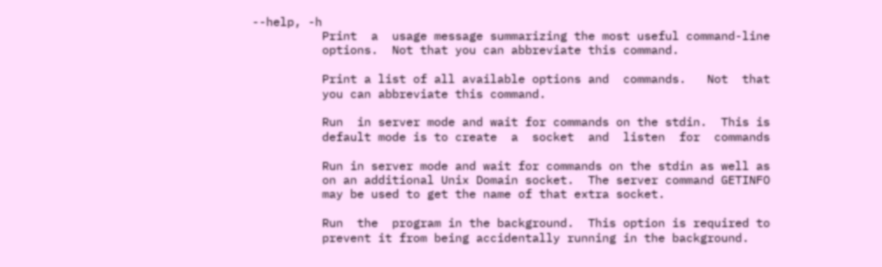--help, -h
          Print  a  usage message summarizing the most useful command-line
          options.  Not that you can abbreviate this command.

          Print a list of all available options and  commands.   Not  that
          you can abbreviate this command.

          Run  in server mode and wait for commands on the stdin.  This is
          default mode is to create  a  socket  and  listen  for  commands

          Run in server mode and wait for commands on the stdin as well as
          on an additional Unix Domain socket.  The server command GETINFO
          may be used to get the name of that extra socket.

          Run  the  program in the background.  This option is required to
          prevent it from being accidentally running in the background.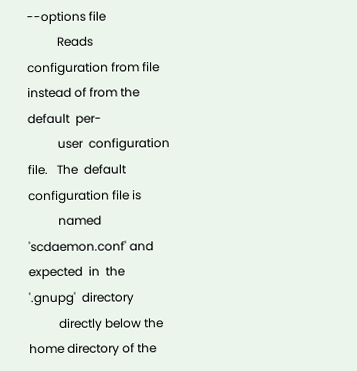--options file
          Reads configuration from file instead of from the  default  per-
          user  configuration  file.   The  default  configuration file is
          named 'scdaemon.conf' and expected  in  the  '.gnupg'  directory
          directly below the home directory of the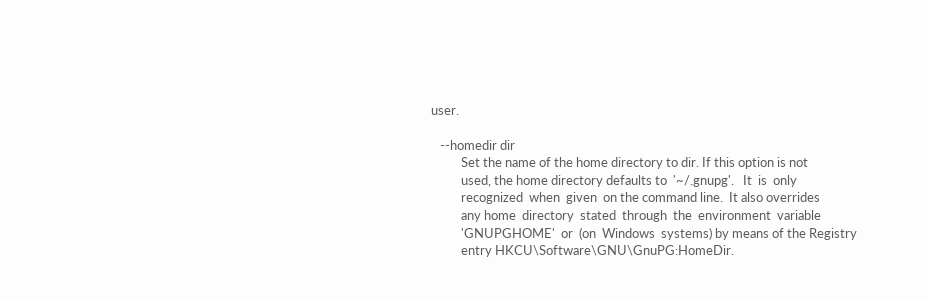user.

   --homedir dir
          Set the name of the home directory to dir. If this option is not
          used, the home directory defaults to  '~/.gnupg'.   It  is  only
          recognized  when  given  on the command line.  It also overrides
          any home  directory  stated  through  the  environment  variable
          'GNUPGHOME'  or  (on  Windows  systems) by means of the Registry
          entry HKCU\Software\GNU\GnuPG:HomeDir.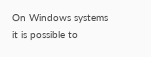On Windows systems it is possible to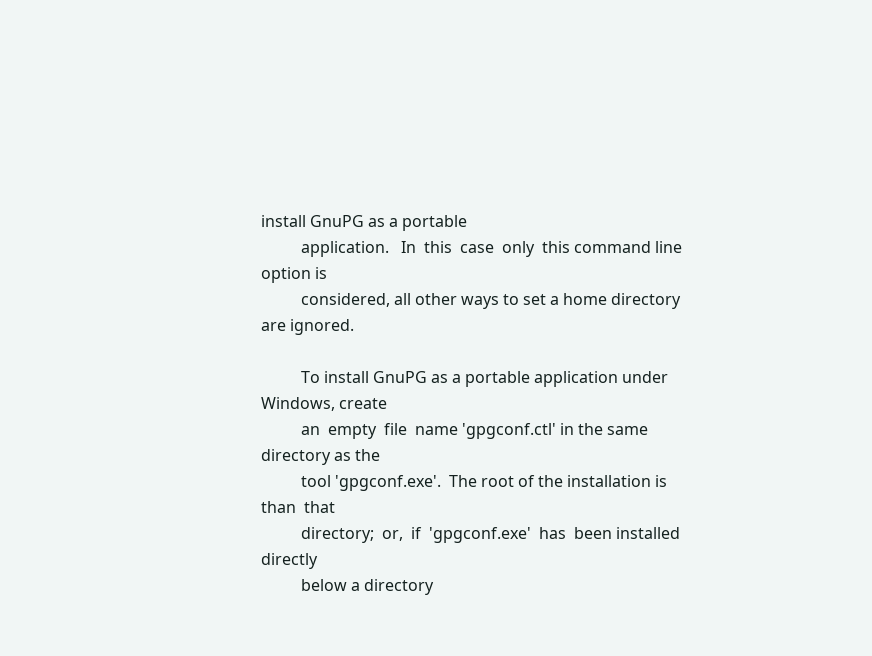install GnuPG as a portable
          application.   In  this  case  only  this command line option is
          considered, all other ways to set a home directory are ignored.

          To install GnuPG as a portable application under Windows, create
          an  empty  file  name 'gpgconf.ctl' in the same directory as the
          tool 'gpgconf.exe'.  The root of the installation is  than  that
          directory;  or,  if  'gpgconf.exe'  has  been installed directly
          below a directory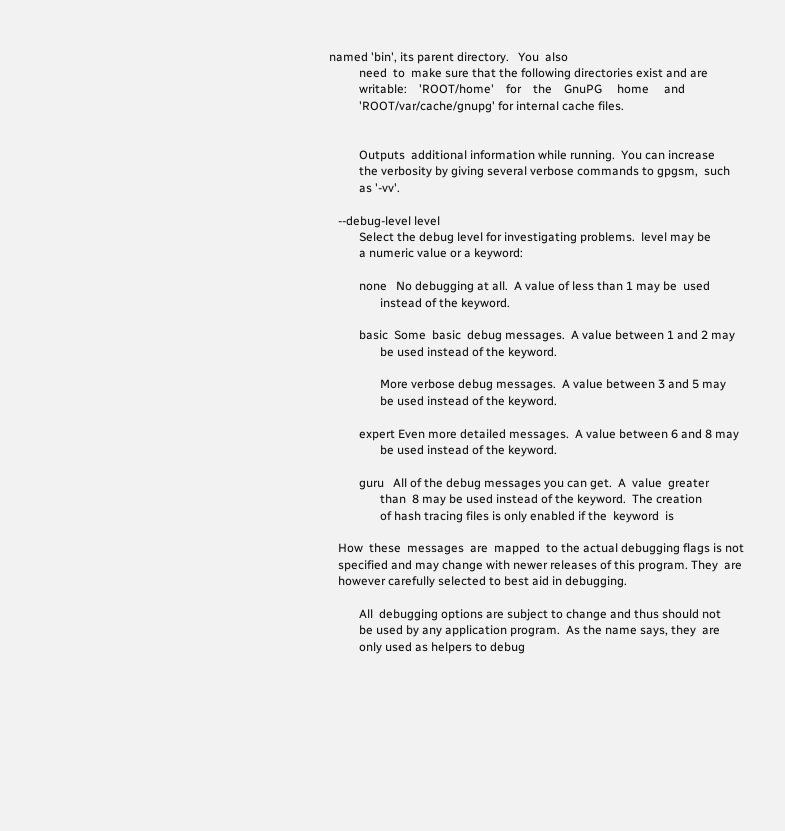named 'bin', its parent directory.   You  also
          need  to  make sure that the following directories exist and are
          writable:    'ROOT/home'    for    the    GnuPG     home     and
          'ROOT/var/cache/gnupg' for internal cache files.


          Outputs  additional information while running.  You can increase
          the verbosity by giving several verbose commands to gpgsm,  such
          as '-vv'.

   --debug-level level
          Select the debug level for investigating problems.  level may be
          a numeric value or a keyword:

          none   No debugging at all.  A value of less than 1 may be  used
                 instead of the keyword.

          basic  Some  basic  debug messages.  A value between 1 and 2 may
                 be used instead of the keyword.

                 More verbose debug messages.  A value between 3 and 5 may
                 be used instead of the keyword.

          expert Even more detailed messages.  A value between 6 and 8 may
                 be used instead of the keyword.

          guru   All of the debug messages you can get.  A  value  greater
                 than  8 may be used instead of the keyword.  The creation
                 of hash tracing files is only enabled if the  keyword  is

   How  these  messages  are  mapped  to the actual debugging flags is not
   specified and may change with newer releases of this program. They  are
   however carefully selected to best aid in debugging.

          All  debugging options are subject to change and thus should not
          be used by any application program.  As the name says, they  are
          only used as helpers to debug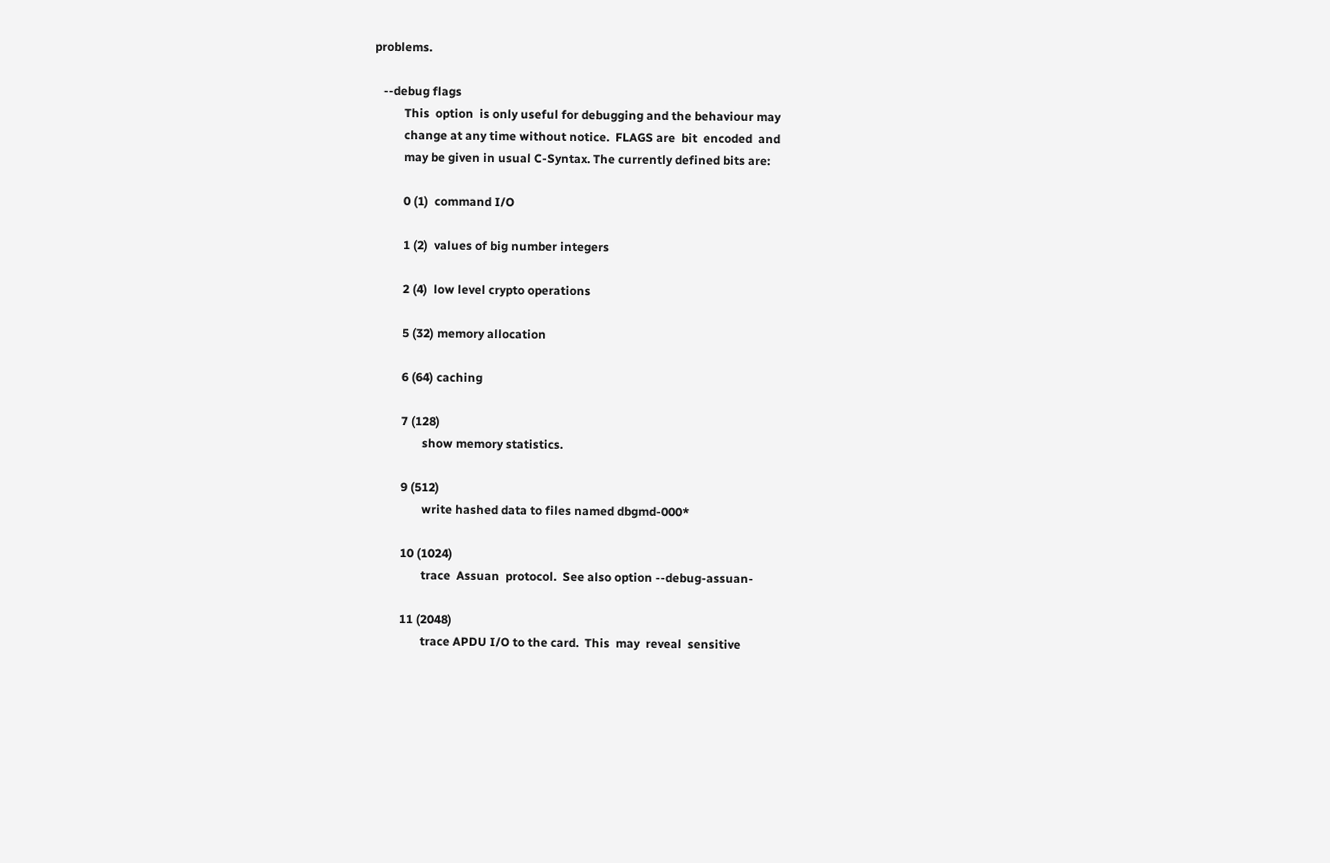problems.

   --debug flags
          This  option  is only useful for debugging and the behaviour may
          change at any time without notice.  FLAGS are  bit  encoded  and
          may be given in usual C-Syntax. The currently defined bits are:

          0 (1)  command I/O

          1 (2)  values of big number integers

          2 (4)  low level crypto operations

          5 (32) memory allocation

          6 (64) caching

          7 (128)
                 show memory statistics.

          9 (512)
                 write hashed data to files named dbgmd-000*

          10 (1024)
                 trace  Assuan  protocol.  See also option --debug-assuan-

          11 (2048)
                 trace APDU I/O to the card.  This  may  reveal  sensitive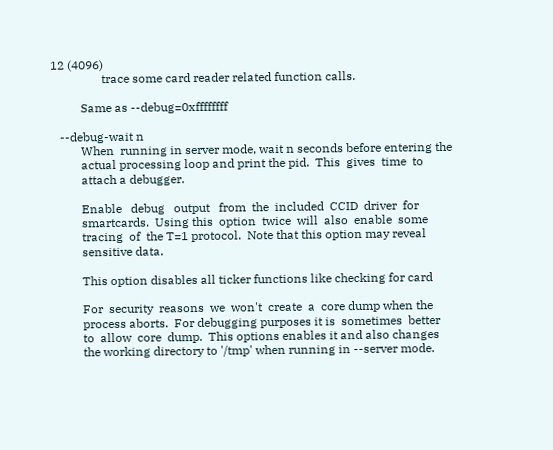12 (4096)
                 trace some card reader related function calls.

          Same as --debug=0xffffffff

   --debug-wait n
          When  running in server mode, wait n seconds before entering the
          actual processing loop and print the pid.  This  gives  time  to
          attach a debugger.

          Enable   debug   output   from  the  included  CCID  driver  for
          smartcards.  Using this  option  twice  will  also  enable  some
          tracing  of  the T=1 protocol.  Note that this option may reveal
          sensitive data.

          This option disables all ticker functions like checking for card

          For  security  reasons  we  won't  create  a  core dump when the
          process aborts.  For debugging purposes it is  sometimes  better
          to  allow  core  dump.  This options enables it and also changes
          the working directory to '/tmp' when running in --server mode.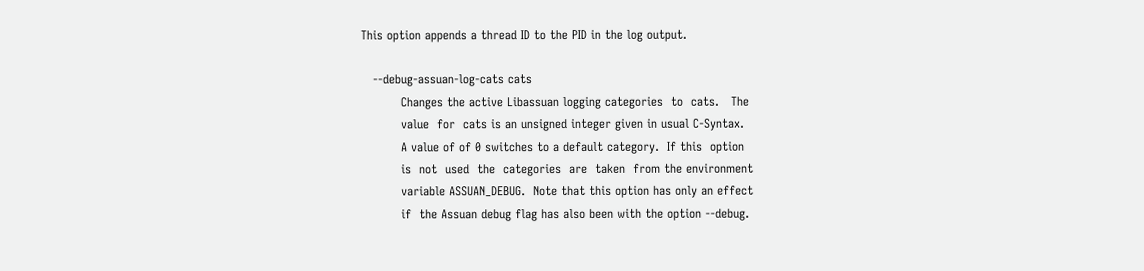This option appends a thread ID to the PID in the log output.

   --debug-assuan-log-cats cats
          Changes the active Libassuan logging categories  to  cats.   The
          value  for  cats is an unsigned integer given in usual C-Syntax.
          A value of of 0 switches to a default category.  If this  option
          is  not  used  the  categories  are  taken  from the environment
          variable ASSUAN_DEBUG.  Note that this option has only an effect
          if  the Assuan debug flag has also been with the option --debug.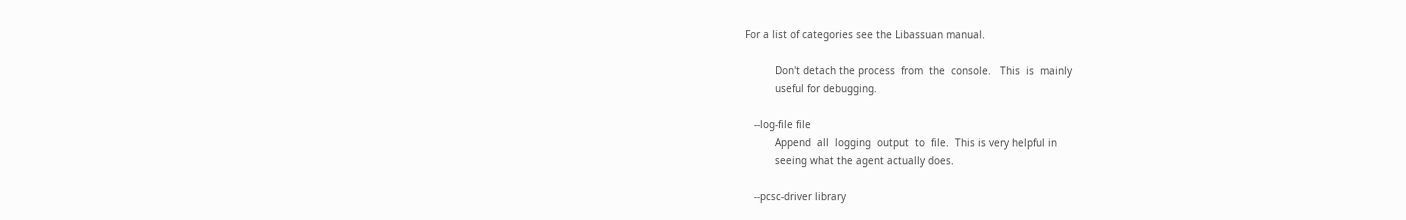For a list of categories see the Libassuan manual.

          Don't detach the process  from  the  console.   This  is  mainly
          useful for debugging.

   --log-file file
          Append  all  logging  output  to  file.  This is very helpful in
          seeing what the agent actually does.

   --pcsc-driver library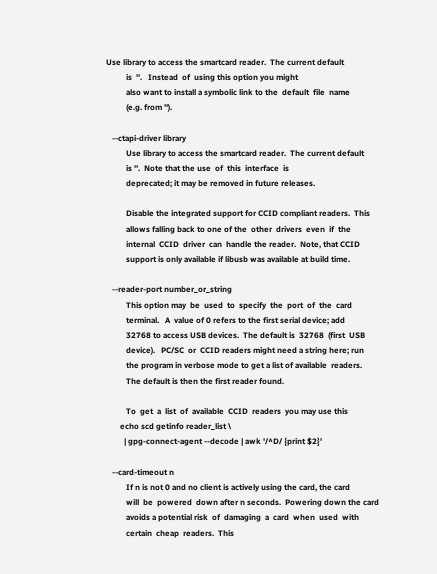Use library to access the smartcard reader.  The current default
          is  ''.   Instead  of  using this option you might
          also want to install a symbolic link to the  default  file  name
          (e.g. from '').

   --ctapi-driver library
          Use library to access the smartcard reader.  The current default
          is ''.  Note that the use  of  this  interface  is
          deprecated; it may be removed in future releases.

          Disable the integrated support for CCID compliant readers.  This
          allows falling back to one of the  other  drivers  even  if  the
          internal  CCID  driver  can  handle the reader.  Note, that CCID
          support is only available if libusb was available at build time.

   --reader-port number_or_string
          This option may  be  used  to  specify  the  port  of  the  card
          terminal.   A  value of 0 refers to the first serial device; add
          32768 to access USB devices.  The default is  32768  (first  USB
          device).   PC/SC  or  CCID readers might need a string here; run
          the program in verbose mode to get a list of available  readers.
          The default is then the first reader found.

          To  get  a  list  of  available  CCID  readers  you may use this
       echo scd getinfo reader_list \
         | gpg-connect-agent --decode | awk '/^D/ {print $2}'

   --card-timeout n
          If n is not 0 and no client is actively using the card, the card
          will  be  powered  down after n seconds.  Powering down the card
          avoids a potential risk  of  damaging  a  card  when  used  with
          certain  cheap  readers.  This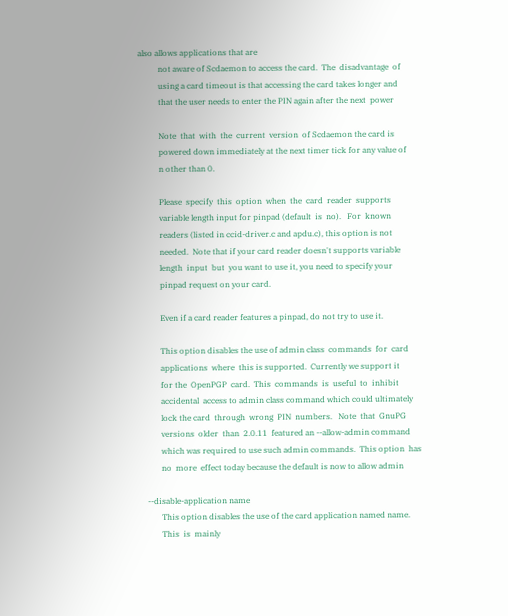also allows applications that are
          not aware of Scdaemon to access the card.  The  disadvantage  of
          using a card timeout is that accessing the card takes longer and
          that the user needs to enter the PIN again after the next  power

          Note  that  with  the  current  version  of Scdaemon the card is
          powered down immediately at the next timer tick for any value of
          n other than 0.

          Please  specify  this  option  when  the  card  reader  supports
          variable length input for pinpad (default  is  no).   For  known
          readers (listed in ccid-driver.c and apdu.c), this option is not
          needed.  Note that if your card reader doesn't supports variable
          length  input  but  you want to use it, you need to specify your
          pinpad request on your card.

          Even if a card reader features a pinpad, do not try to use it.

          This option disables the use of admin class  commands  for  card
          applications  where  this is supported.  Currently we support it
          for the  OpenPGP  card.  This  commands  is  useful  to  inhibit
          accidental  access to admin class command which could ultimately
          lock the card  through  wrong  PIN  numbers.   Note  that  GnuPG
          versions  older  than  2.0.11  featured an --allow-admin command
          which was required to use such admin commands.  This option  has
          no  more  effect today because the default is now to allow admin

   --disable-application name
          This option disables the use of the card application named name.
          This  is  mainly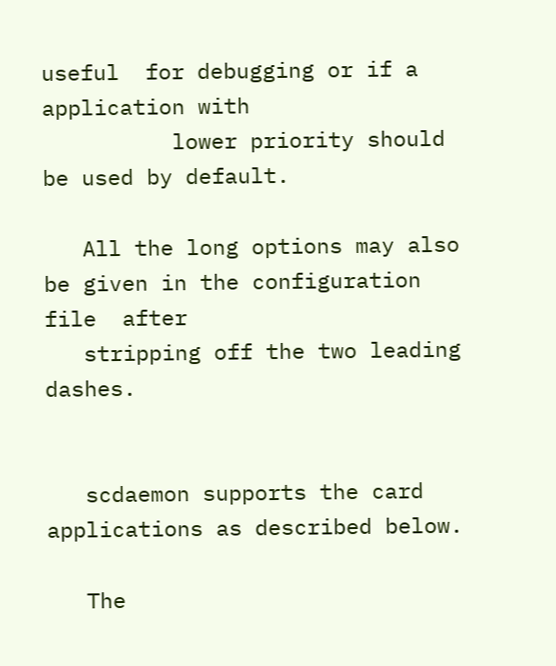useful  for debugging or if a application with
          lower priority should be used by default.

   All the long options may also be given in the configuration file  after
   stripping off the two leading dashes.


   scdaemon supports the card applications as described below.

   The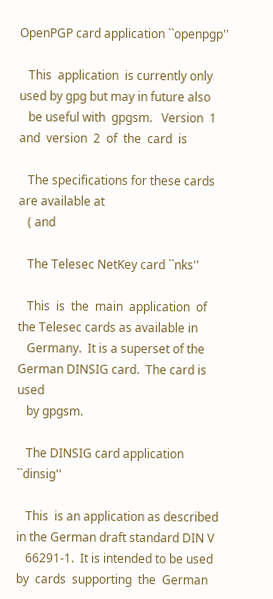OpenPGP card application ``openpgp''

   This  application  is currently only used by gpg but may in future also
   be useful with  gpgsm.   Version  1  and  version  2  of  the  card  is

   The specifications for these cards are available at
   ( and

   The Telesec NetKey card ``nks''

   This  is  the  main  application  of  the Telesec cards as available in
   Germany.  It is a superset of the German DINSIG card.  The card is used
   by gpgsm.

   The DINSIG card application ``dinsig''

   This  is an application as described in the German draft standard DIN V
   66291-1.  It is intended to be used  by  cards  supporting  the  German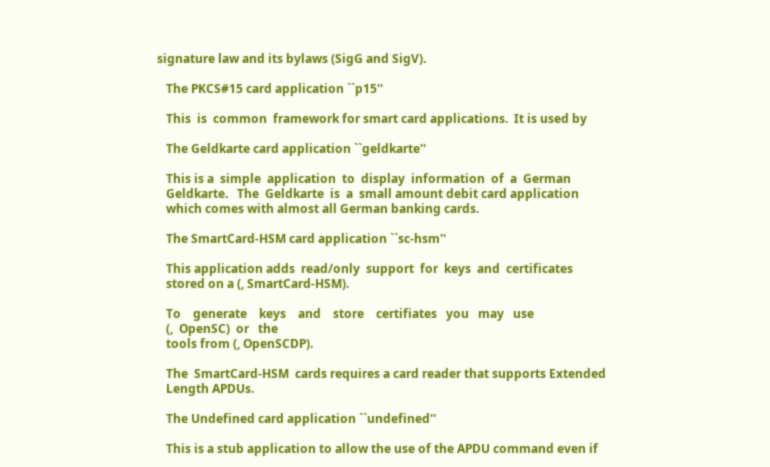signature law and its bylaws (SigG and SigV).

   The PKCS#15 card application ``p15''

   This  is  common  framework for smart card applications.  It is used by

   The Geldkarte card application ``geldkarte''

   This is a  simple  application  to  display  information  of  a  German
   Geldkarte.   The  Geldkarte  is  a  small amount debit card application
   which comes with almost all German banking cards.

   The SmartCard-HSM card application ``sc-hsm''

   This application adds  read/only  support  for  keys  and  certificates
   stored on a (, SmartCard-HSM).

   To    generate    keys    and    store    certifiates   you   may   use
   (,  OpenSC)  or   the
   tools from (, OpenSCDP).

   The  SmartCard-HSM  cards requires a card reader that supports Extended
   Length APDUs.

   The Undefined card application ``undefined''

   This is a stub application to allow the use of the APDU command even if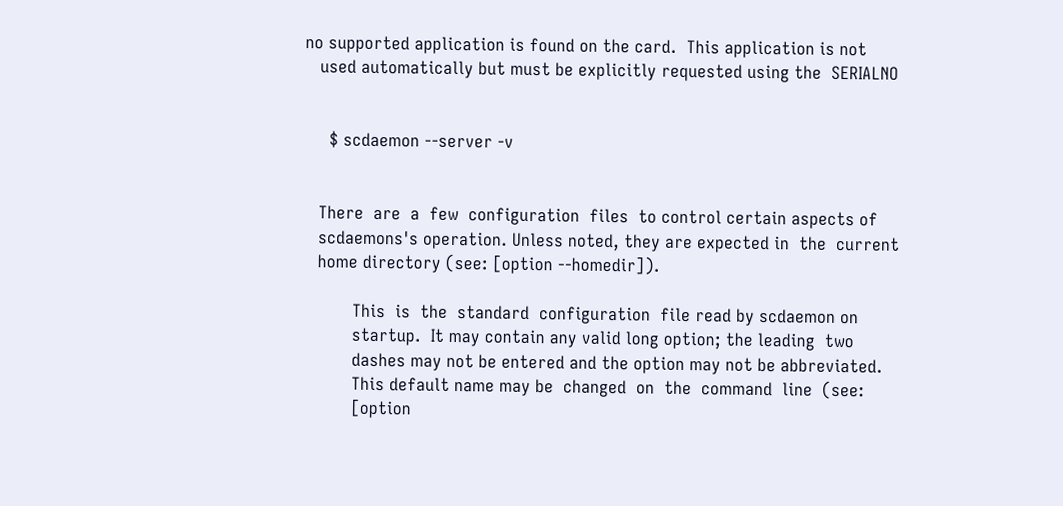no supported application is found on the card.  This application is not
   used automatically but must be explicitly requested using the  SERIALNO


     $ scdaemon --server -v


   There  are  a  few  configuration  files  to control certain aspects of
   scdaemons's operation. Unless noted, they are expected in  the  current
   home directory (see: [option --homedir]).

          This  is  the  standard  configuration  file read by scdaemon on
          startup.  It may contain any valid long option; the leading  two
          dashes may not be entered and the option may not be abbreviated.
          This default name may be  changed  on  the  command  line  (see:
          [option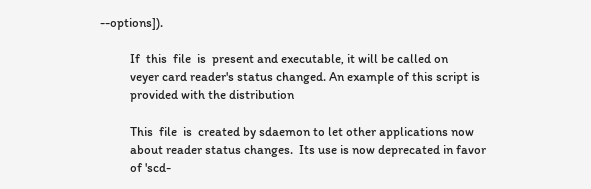--options]).

          If  this  file  is  present and executable, it will be called on
          veyer card reader's status changed. An example of this script is
          provided with the distribution

          This  file  is  created by sdaemon to let other applications now
          about reader status changes.  Its use is now deprecated in favor
          of 'scd-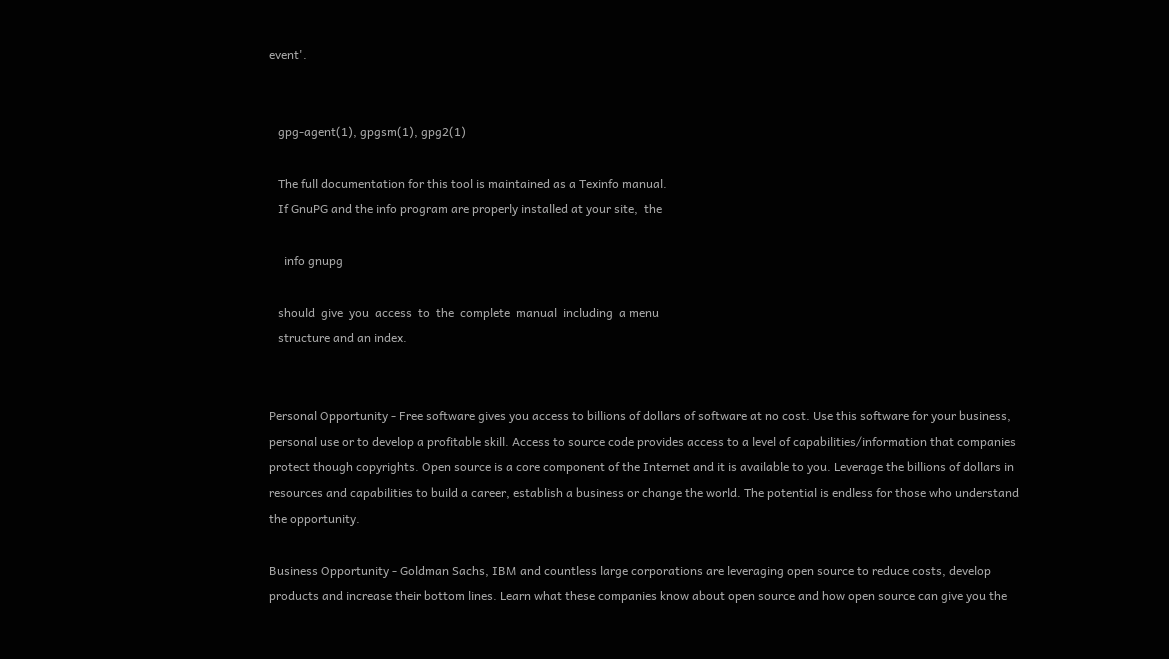event'.


   gpg-agent(1), gpgsm(1), gpg2(1)

   The full documentation for this tool is maintained as a Texinfo manual.
   If GnuPG and the info program are properly installed at your site,  the

     info gnupg

   should  give  you  access  to  the  complete  manual  including  a menu
   structure and an index.


Personal Opportunity - Free software gives you access to billions of dollars of software at no cost. Use this software for your business, personal use or to develop a profitable skill. Access to source code provides access to a level of capabilities/information that companies protect though copyrights. Open source is a core component of the Internet and it is available to you. Leverage the billions of dollars in resources and capabilities to build a career, establish a business or change the world. The potential is endless for those who understand the opportunity.

Business Opportunity - Goldman Sachs, IBM and countless large corporations are leveraging open source to reduce costs, develop products and increase their bottom lines. Learn what these companies know about open source and how open source can give you the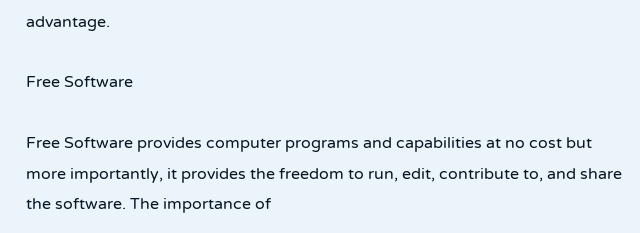advantage.

Free Software

Free Software provides computer programs and capabilities at no cost but more importantly, it provides the freedom to run, edit, contribute to, and share the software. The importance of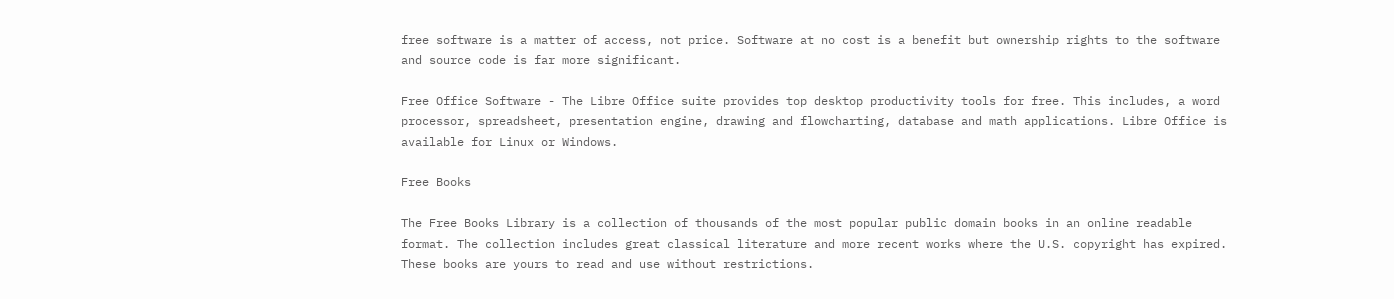free software is a matter of access, not price. Software at no cost is a benefit but ownership rights to the software and source code is far more significant.

Free Office Software - The Libre Office suite provides top desktop productivity tools for free. This includes, a word processor, spreadsheet, presentation engine, drawing and flowcharting, database and math applications. Libre Office is available for Linux or Windows.

Free Books

The Free Books Library is a collection of thousands of the most popular public domain books in an online readable format. The collection includes great classical literature and more recent works where the U.S. copyright has expired. These books are yours to read and use without restrictions.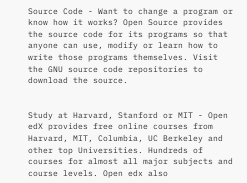Source Code - Want to change a program or know how it works? Open Source provides the source code for its programs so that anyone can use, modify or learn how to write those programs themselves. Visit the GNU source code repositories to download the source.


Study at Harvard, Stanford or MIT - Open edX provides free online courses from Harvard, MIT, Columbia, UC Berkeley and other top Universities. Hundreds of courses for almost all major subjects and course levels. Open edx also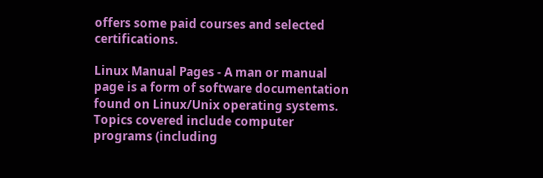offers some paid courses and selected certifications.

Linux Manual Pages - A man or manual page is a form of software documentation found on Linux/Unix operating systems. Topics covered include computer programs (including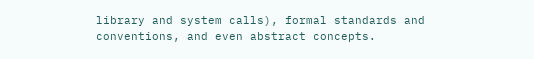library and system calls), formal standards and conventions, and even abstract concepts.